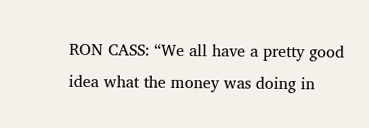RON CASS: “We all have a pretty good idea what the money was doing in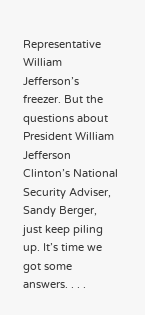Representative William Jefferson’s freezer. But the questions about President William Jefferson Clinton’s National Security Adviser, Sandy Berger, just keep piling up. It’s time we got some answers. . . .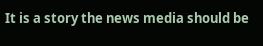It is a story the news media should be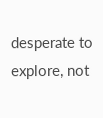desperate to explore, not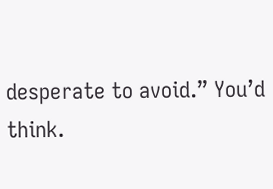desperate to avoid.” You’d think.